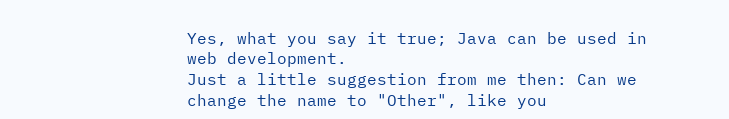Yes, what you say it true; Java can be used in web development.
Just a little suggestion from me then: Can we change the name to "Other", like you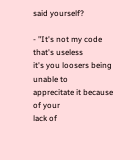said yourself?

- "It's not my code that's useless
it's you loosers being unable to
apprecitate it because of your
lack of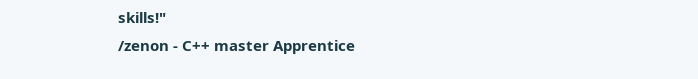skills!"
/zenon - C++ master Apprentice